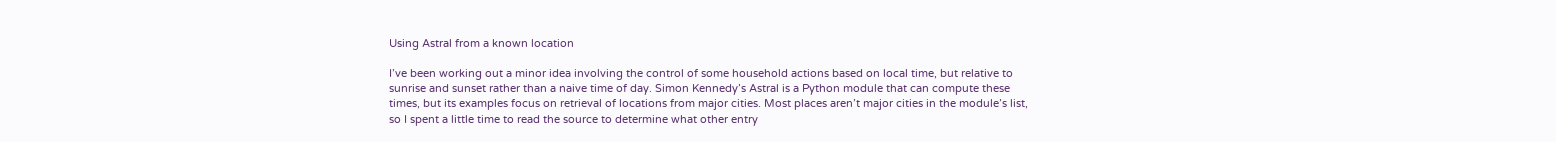Using Astral from a known location

I’ve been working out a minor idea involving the control of some household actions based on local time, but relative to sunrise and sunset rather than a naive time of day. Simon Kennedy’s Astral is a Python module that can compute these times, but its examples focus on retrieval of locations from major cities. Most places aren’t major cities in the module’s list, so I spent a little time to read the source to determine what other entry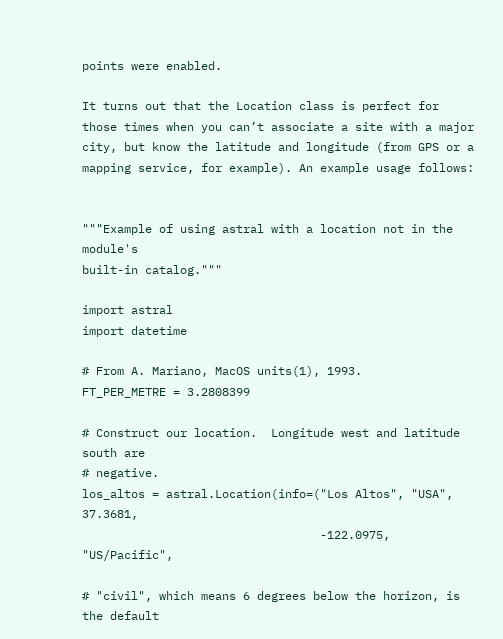points were enabled.

It turns out that the Location class is perfect for those times when you can’t associate a site with a major city, but know the latitude and longitude (from GPS or a mapping service, for example). An example usage follows:


"""Example of using astral with a location not in the module's
built-in catalog."""

import astral
import datetime

# From A. Mariano, MacOS units(1), 1993.
FT_PER_METRE = 3.2808399

# Construct our location.  Longitude west and latitude south are
# negative.
los_altos = astral.Location(info=("Los Altos", "USA", 37.3681,
                                  -122.0975, "US/Pacific",

# "civil", which means 6 degrees below the horizon, is the default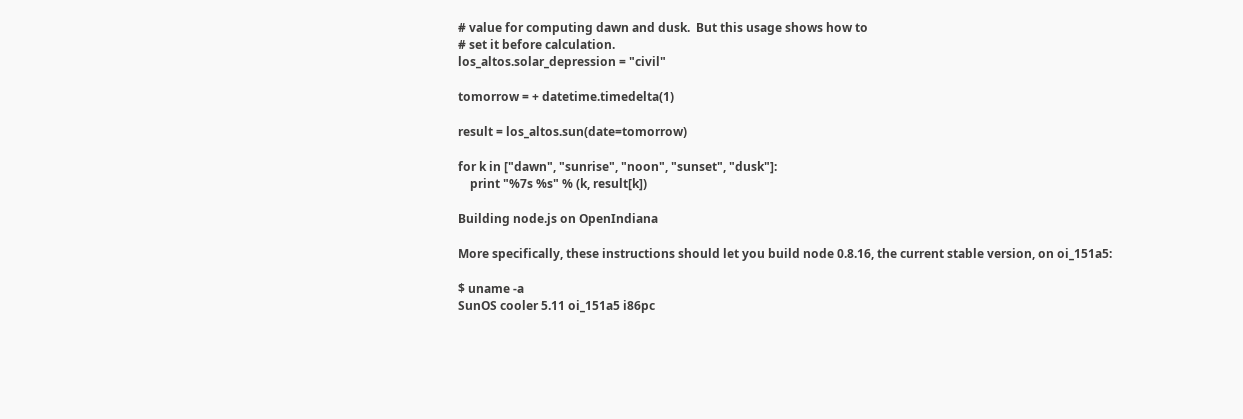# value for computing dawn and dusk.  But this usage shows how to
# set it before calculation.
los_altos.solar_depression = "civil"

tomorrow = + datetime.timedelta(1)

result = los_altos.sun(date=tomorrow)

for k in ["dawn", "sunrise", "noon", "sunset", "dusk"]:
    print "%7s %s" % (k, result[k])

Building node.js on OpenIndiana

More specifically, these instructions should let you build node 0.8.16, the current stable version, on oi_151a5:

$ uname -a
SunOS cooler 5.11 oi_151a5 i86pc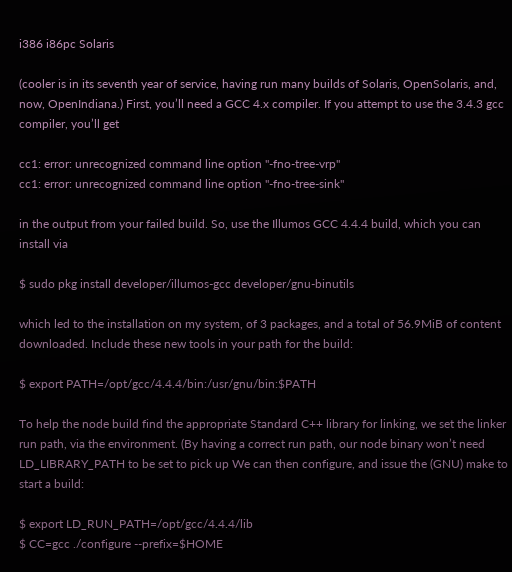i386 i86pc Solaris

(cooler is in its seventh year of service, having run many builds of Solaris, OpenSolaris, and, now, OpenIndiana.) First, you’ll need a GCC 4.x compiler. If you attempt to use the 3.4.3 gcc compiler, you’ll get

cc1: error: unrecognized command line option "-fno-tree-vrp"
cc1: error: unrecognized command line option "-fno-tree-sink"

in the output from your failed build. So, use the Illumos GCC 4.4.4 build, which you can install via

$ sudo pkg install developer/illumos-gcc developer/gnu-binutils

which led to the installation on my system, of 3 packages, and a total of 56.9MiB of content downloaded. Include these new tools in your path for the build:

$ export PATH=/opt/gcc/4.4.4/bin:/usr/gnu/bin:$PATH

To help the node build find the appropriate Standard C++ library for linking, we set the linker run path, via the environment. (By having a correct run path, our node binary won’t need LD_LIBRARY_PATH to be set to pick up We can then configure, and issue the (GNU) make to start a build:

$ export LD_RUN_PATH=/opt/gcc/4.4.4/lib
$ CC=gcc ./configure --prefix=$HOME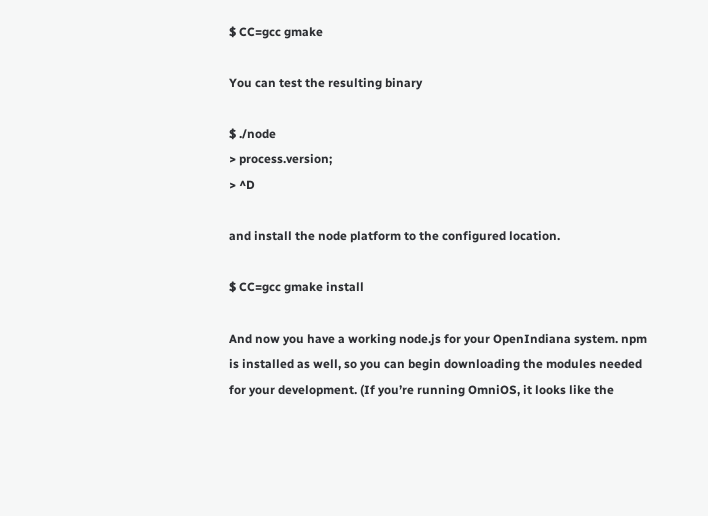$ CC=gcc gmake

You can test the resulting binary

$ ./node
> process.version;
> ^D

and install the node platform to the configured location.

$ CC=gcc gmake install

And now you have a working node.js for your OpenIndiana system. npm is installed as well, so you can begin downloading the modules needed for your development. (If you’re running OmniOS, it looks like the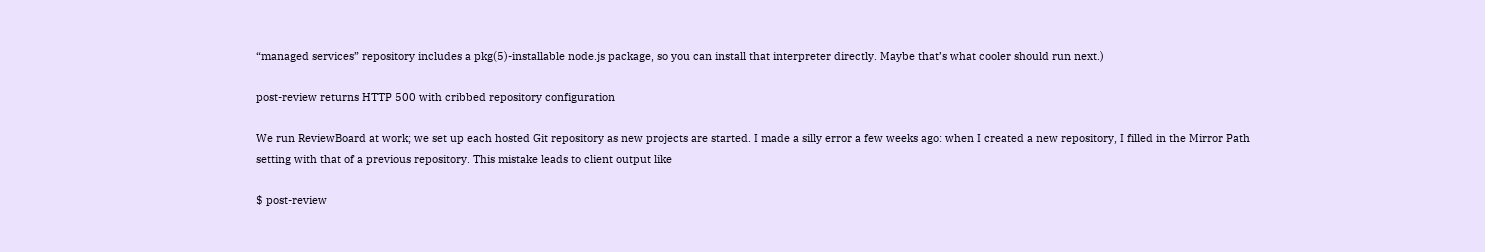“managed services” repository includes a pkg(5)-installable node.js package, so you can install that interpreter directly. Maybe that’s what cooler should run next.)

post-review returns HTTP 500 with cribbed repository configuration

We run ReviewBoard at work; we set up each hosted Git repository as new projects are started. I made a silly error a few weeks ago: when I created a new repository, I filled in the Mirror Path setting with that of a previous repository. This mistake leads to client output like

$ post-review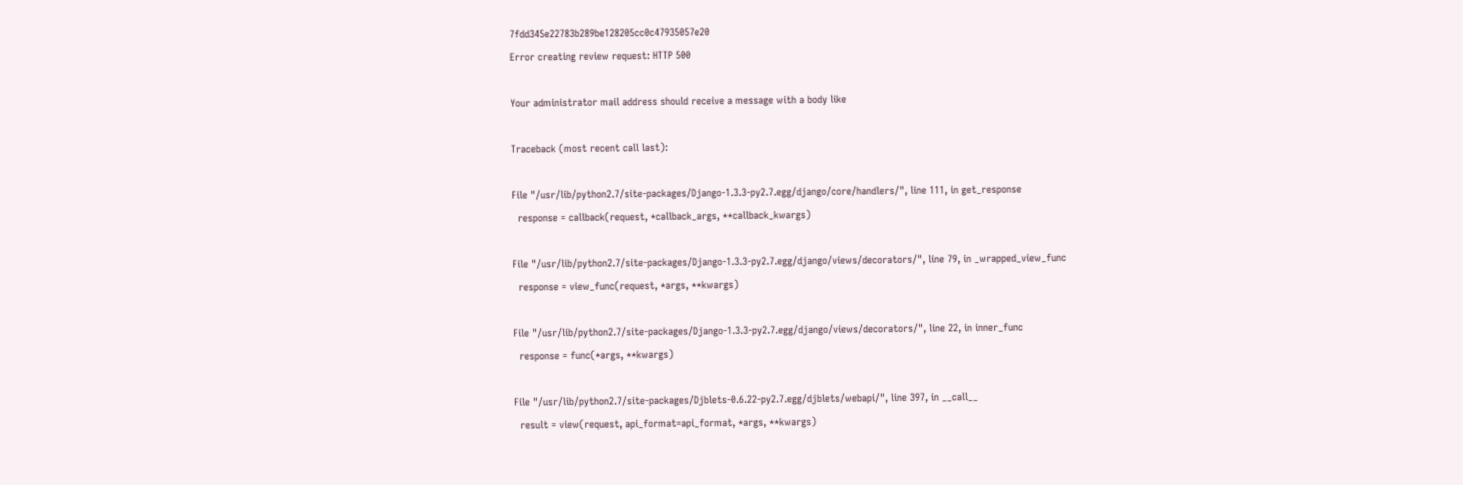7fdd345e22783b289be128205cc0c47935057e20
Error creating review request: HTTP 500

Your administrator mail address should receive a message with a body like

Traceback (most recent call last):

File "/usr/lib/python2.7/site-packages/Django-1.3.3-py2.7.egg/django/core/handlers/", line 111, in get_response
  response = callback(request, *callback_args, **callback_kwargs)

File "/usr/lib/python2.7/site-packages/Django-1.3.3-py2.7.egg/django/views/decorators/", line 79, in _wrapped_view_func
  response = view_func(request, *args, **kwargs)

File "/usr/lib/python2.7/site-packages/Django-1.3.3-py2.7.egg/django/views/decorators/", line 22, in inner_func
  response = func(*args, **kwargs)

File "/usr/lib/python2.7/site-packages/Djblets-0.6.22-py2.7.egg/djblets/webapi/", line 397, in __call__
  result = view(request, api_format=api_format, *args, **kwargs)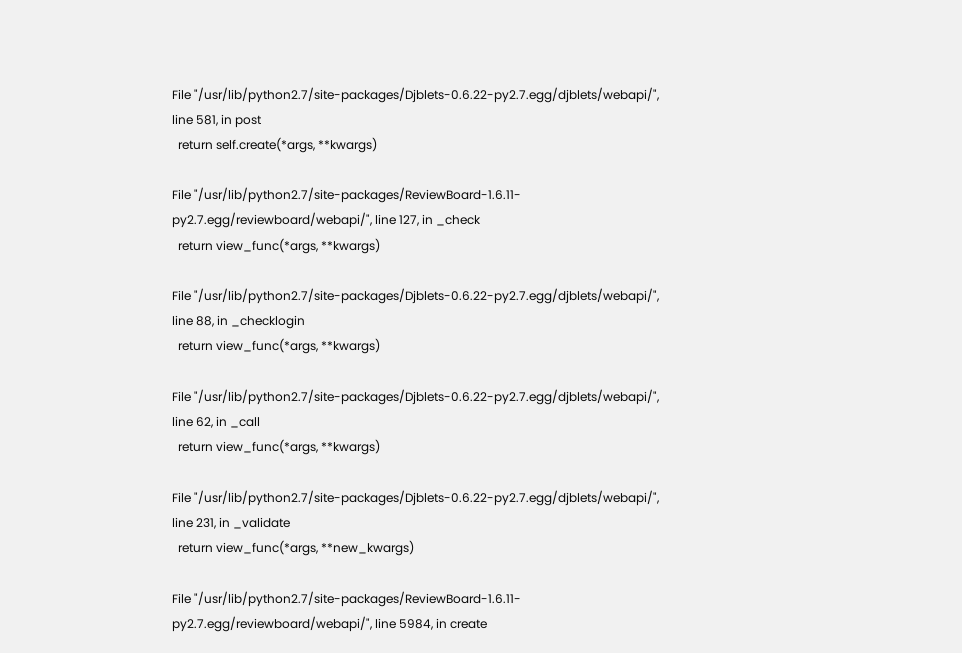File "/usr/lib/python2.7/site-packages/Djblets-0.6.22-py2.7.egg/djblets/webapi/", line 581, in post
  return self.create(*args, **kwargs)

File "/usr/lib/python2.7/site-packages/ReviewBoard-1.6.11-py2.7.egg/reviewboard/webapi/", line 127, in _check
  return view_func(*args, **kwargs)

File "/usr/lib/python2.7/site-packages/Djblets-0.6.22-py2.7.egg/djblets/webapi/", line 88, in _checklogin
  return view_func(*args, **kwargs)

File "/usr/lib/python2.7/site-packages/Djblets-0.6.22-py2.7.egg/djblets/webapi/", line 62, in _call
  return view_func(*args, **kwargs)

File "/usr/lib/python2.7/site-packages/Djblets-0.6.22-py2.7.egg/djblets/webapi/", line 231, in _validate
  return view_func(*args, **new_kwargs)

File "/usr/lib/python2.7/site-packages/ReviewBoard-1.6.11-py2.7.egg/reviewboard/webapi/", line 5984, in create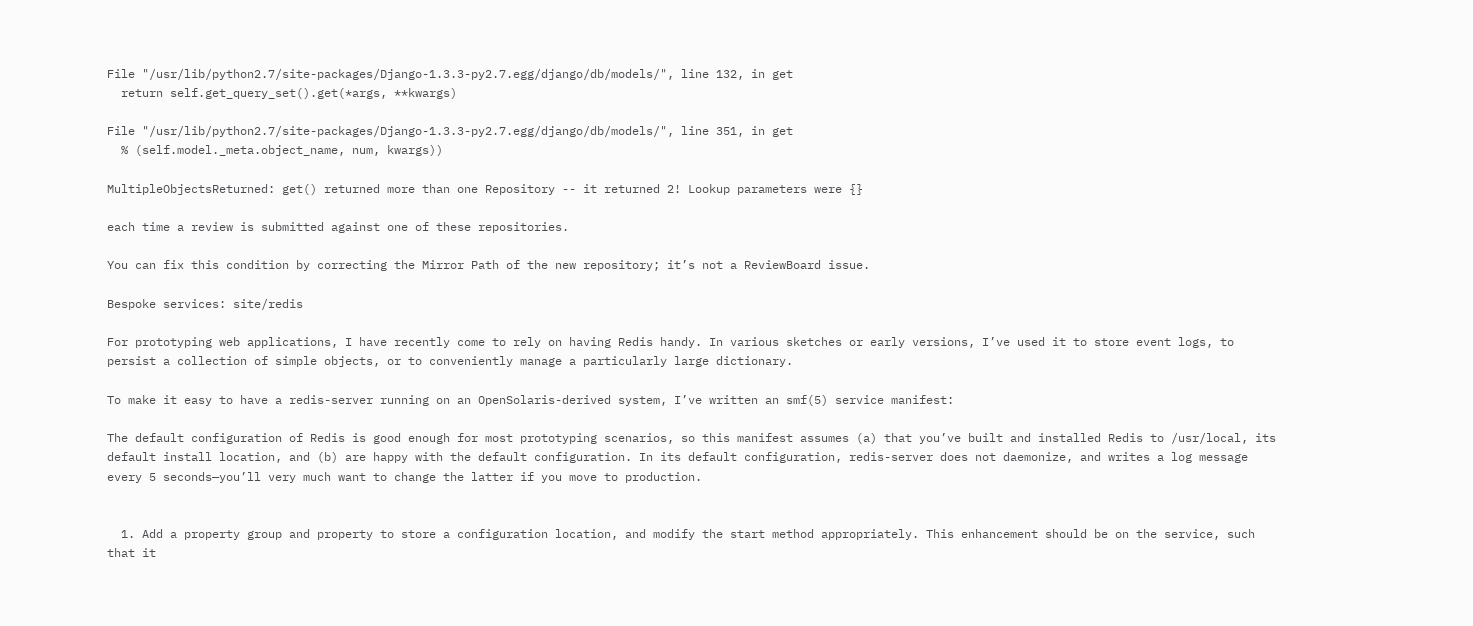File "/usr/lib/python2.7/site-packages/Django-1.3.3-py2.7.egg/django/db/models/", line 132, in get
  return self.get_query_set().get(*args, **kwargs)

File "/usr/lib/python2.7/site-packages/Django-1.3.3-py2.7.egg/django/db/models/", line 351, in get
  % (self.model._meta.object_name, num, kwargs))

MultipleObjectsReturned: get() returned more than one Repository -- it returned 2! Lookup parameters were {}

each time a review is submitted against one of these repositories.

You can fix this condition by correcting the Mirror Path of the new repository; it’s not a ReviewBoard issue.

Bespoke services: site/redis

For prototyping web applications, I have recently come to rely on having Redis handy. In various sketches or early versions, I’ve used it to store event logs, to persist a collection of simple objects, or to conveniently manage a particularly large dictionary.

To make it easy to have a redis-server running on an OpenSolaris-derived system, I’ve written an smf(5) service manifest:

The default configuration of Redis is good enough for most prototyping scenarios, so this manifest assumes (a) that you’ve built and installed Redis to /usr/local, its default install location, and (b) are happy with the default configuration. In its default configuration, redis-server does not daemonize, and writes a log message every 5 seconds—you’ll very much want to change the latter if you move to production.


  1. Add a property group and property to store a configuration location, and modify the start method appropriately. This enhancement should be on the service, such that it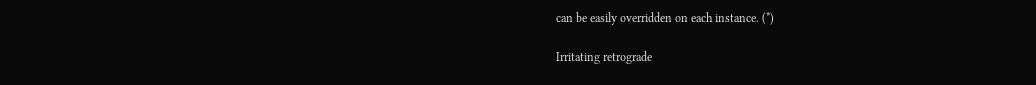can be easily overridden on each instance. (*)

Irritating retrograde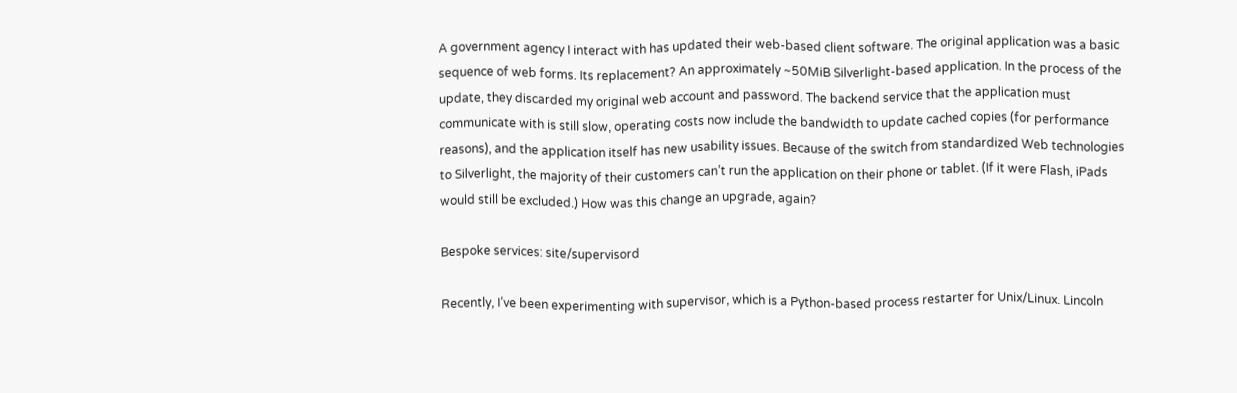A government agency I interact with has updated their web-based client software. The original application was a basic sequence of web forms. Its replacement? An approximately ~50MiB Silverlight-based application. In the process of the update, they discarded my original web account and password. The backend service that the application must communicate with is still slow, operating costs now include the bandwidth to update cached copies (for performance reasons), and the application itself has new usability issues. Because of the switch from standardized Web technologies to Silverlight, the majority of their customers can’t run the application on their phone or tablet. (If it were Flash, iPads would still be excluded.) How was this change an upgrade, again?

Bespoke services: site/supervisord

Recently, I’ve been experimenting with supervisor, which is a Python-based process restarter for Unix/Linux. Lincoln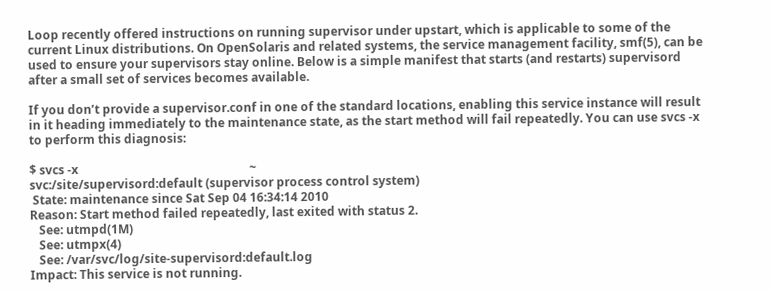Loop recently offered instructions on running supervisor under upstart, which is applicable to some of the current Linux distributions. On OpenSolaris and related systems, the service management facility, smf(5), can be used to ensure your supervisors stay online. Below is a simple manifest that starts (and restarts) supervisord after a small set of services becomes available.

If you don’t provide a supervisor.conf in one of the standard locations, enabling this service instance will result in it heading immediately to the maintenance state, as the start method will fail repeatedly. You can use svcs -x to perform this diagnosis:

$ svcs -x                                                         ~
svc:/site/supervisord:default (supervisor process control system)
 State: maintenance since Sat Sep 04 16:34:14 2010
Reason: Start method failed repeatedly, last exited with status 2.
   See: utmpd(1M)
   See: utmpx(4)
   See: /var/svc/log/site-supervisord:default.log
Impact: This service is not running.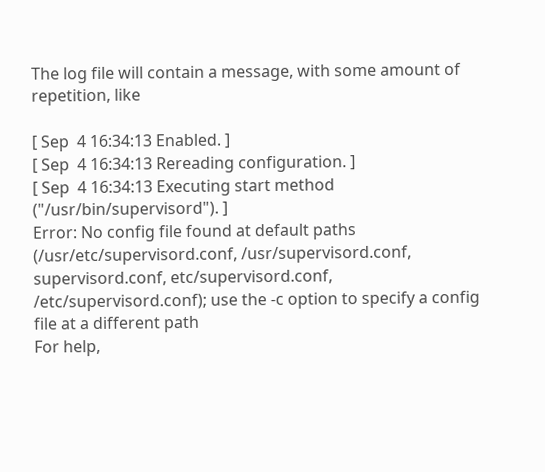The log file will contain a message, with some amount of repetition, like

[ Sep  4 16:34:13 Enabled. ]
[ Sep  4 16:34:13 Rereading configuration. ]
[ Sep  4 16:34:13 Executing start method ("/usr/bin/supervisord"). ]
Error: No config file found at default paths (/usr/etc/supervisord.conf, /usr/supervisord.conf, supervisord.conf, etc/supervisord.conf, /etc/supervisord.conf); use the -c option to specify a config file at a different path
For help,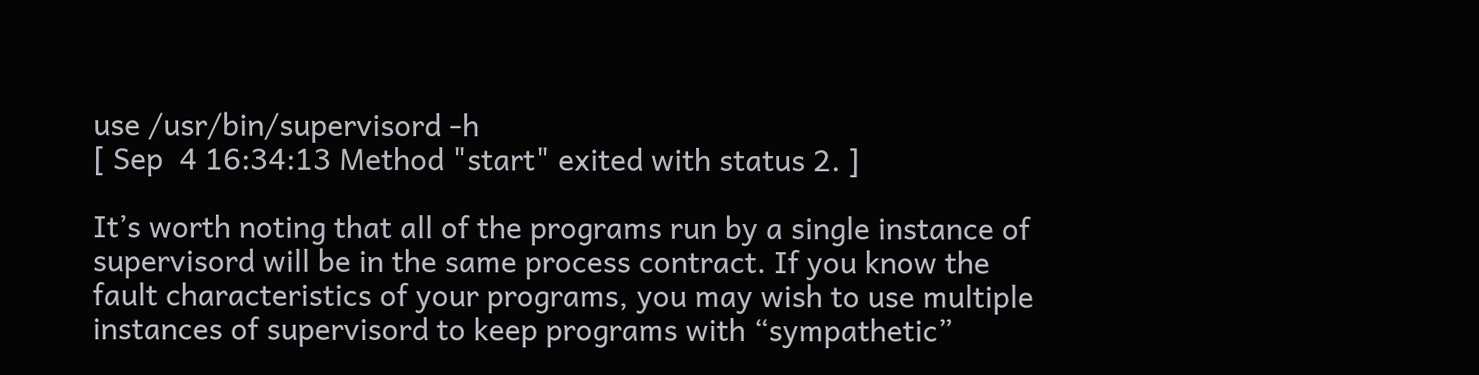use /usr/bin/supervisord -h
[ Sep  4 16:34:13 Method "start" exited with status 2. ]

It’s worth noting that all of the programs run by a single instance of supervisord will be in the same process contract. If you know the fault characteristics of your programs, you may wish to use multiple instances of supervisord to keep programs with “sympathetic”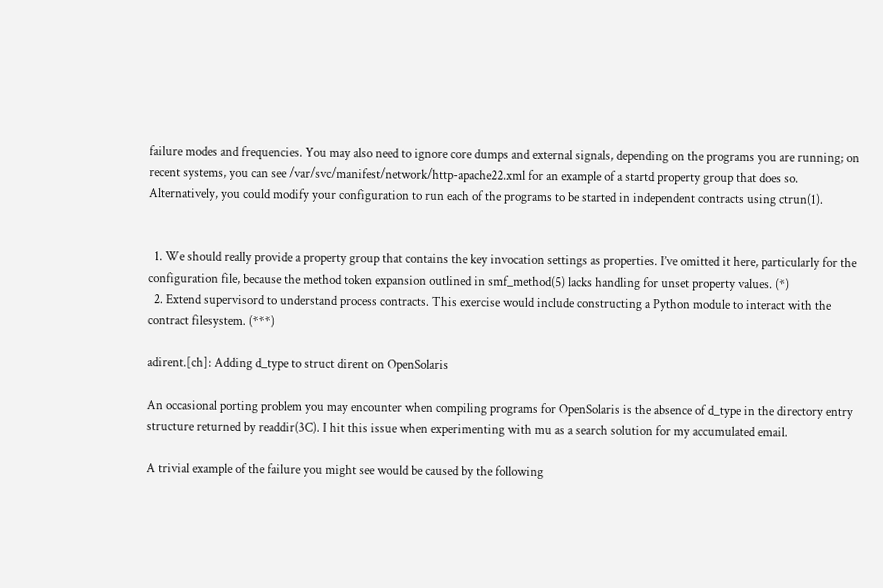failure modes and frequencies. You may also need to ignore core dumps and external signals, depending on the programs you are running; on recent systems, you can see /var/svc/manifest/network/http-apache22.xml for an example of a startd property group that does so. Alternatively, you could modify your configuration to run each of the programs to be started in independent contracts using ctrun(1).


  1. We should really provide a property group that contains the key invocation settings as properties. I’ve omitted it here, particularly for the configuration file, because the method token expansion outlined in smf_method(5) lacks handling for unset property values. (*)
  2. Extend supervisord to understand process contracts. This exercise would include constructing a Python module to interact with the contract filesystem. (***)

adirent.[ch]: Adding d_type to struct dirent on OpenSolaris

An occasional porting problem you may encounter when compiling programs for OpenSolaris is the absence of d_type in the directory entry structure returned by readdir(3C). I hit this issue when experimenting with mu as a search solution for my accumulated email.

A trivial example of the failure you might see would be caused by the following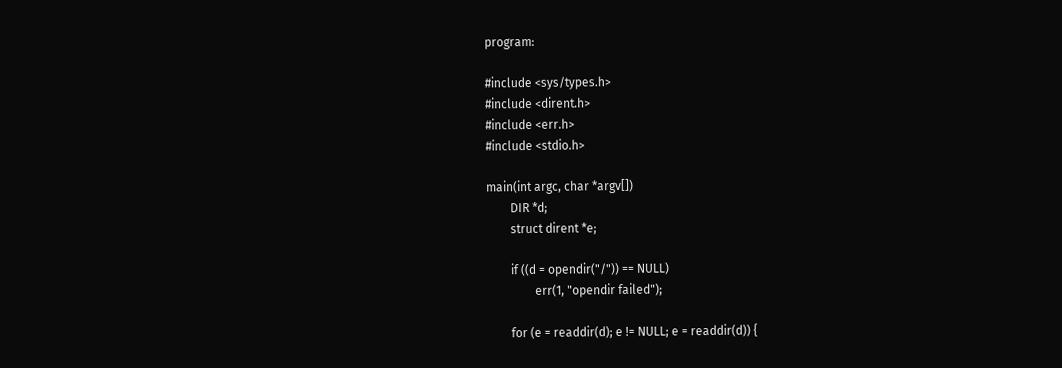program:

#include <sys/types.h>
#include <dirent.h>
#include <err.h>
#include <stdio.h>

main(int argc, char *argv[])
        DIR *d;
        struct dirent *e;

        if ((d = opendir("/")) == NULL)
                err(1, "opendir failed");

        for (e = readdir(d); e != NULL; e = readdir(d)) {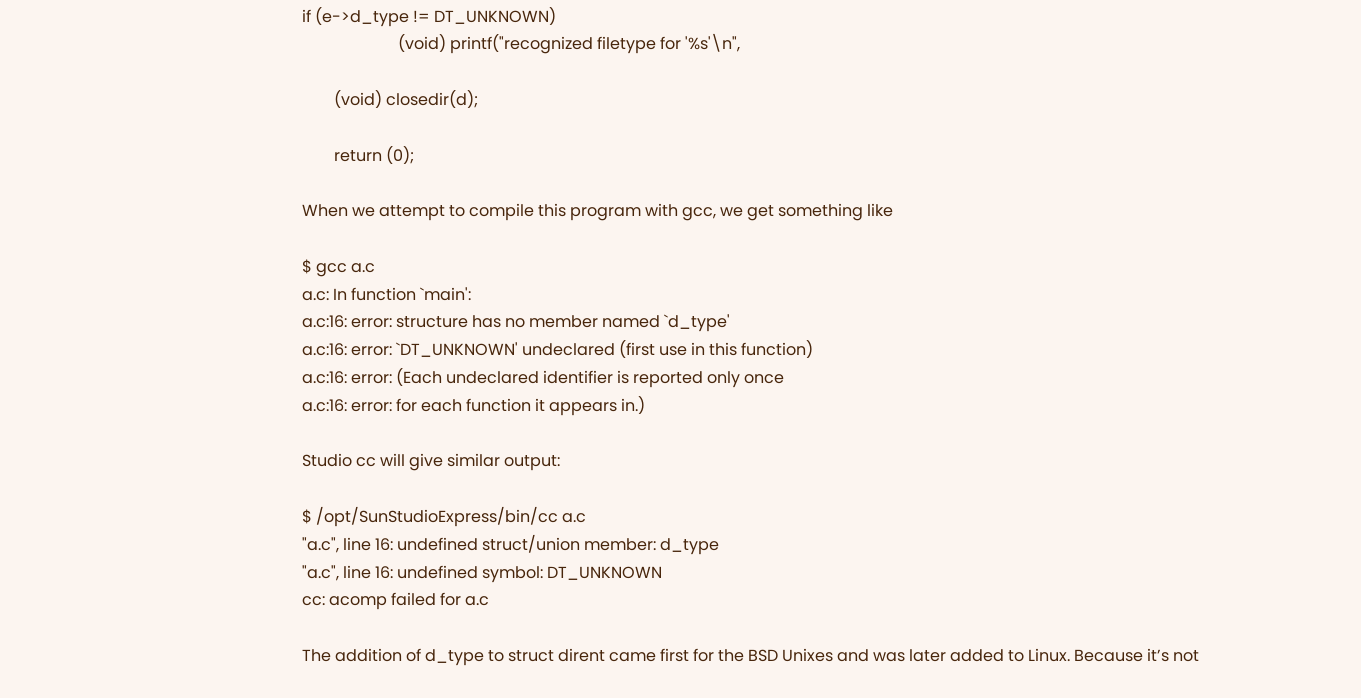if (e->d_type != DT_UNKNOWN)
                        (void) printf("recognized filetype for '%s'\n",

        (void) closedir(d);

        return (0);

When we attempt to compile this program with gcc, we get something like

$ gcc a.c
a.c: In function `main':
a.c:16: error: structure has no member named `d_type'
a.c:16: error: `DT_UNKNOWN' undeclared (first use in this function)
a.c:16: error: (Each undeclared identifier is reported only once
a.c:16: error: for each function it appears in.)

Studio cc will give similar output:

$ /opt/SunStudioExpress/bin/cc a.c
"a.c", line 16: undefined struct/union member: d_type
"a.c", line 16: undefined symbol: DT_UNKNOWN
cc: acomp failed for a.c

The addition of d_type to struct dirent came first for the BSD Unixes and was later added to Linux. Because it’s not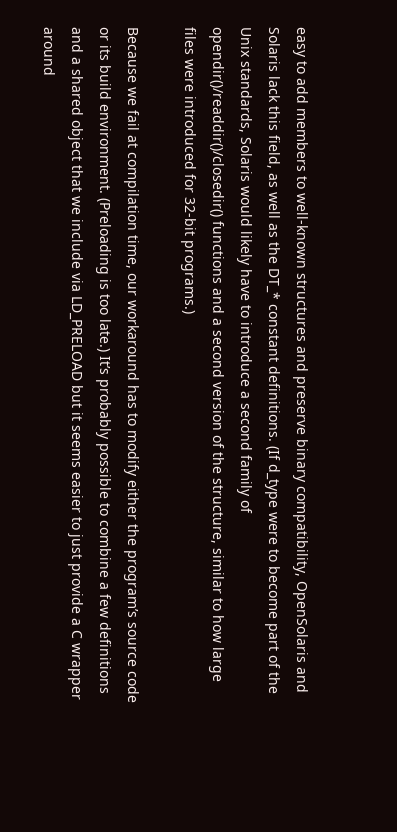easy to add members to well-known structures and preserve binary compatibility, OpenSolaris and Solaris lack this field, as well as the DT_* constant definitions. (If d_type were to become part of the Unix standards, Solaris would likely have to introduce a second family of opendir()/readdir()/closedir() functions and a second version of the structure, similar to how large files were introduced for 32-bit programs.)

Because we fail at compilation time, our workaround has to modify either the program’s source code or its build environment. (Preloading is too late.) It’s probably possible to combine a few definitions and a shared object that we include via LD_PRELOAD but it seems easier to just provide a C wrapper around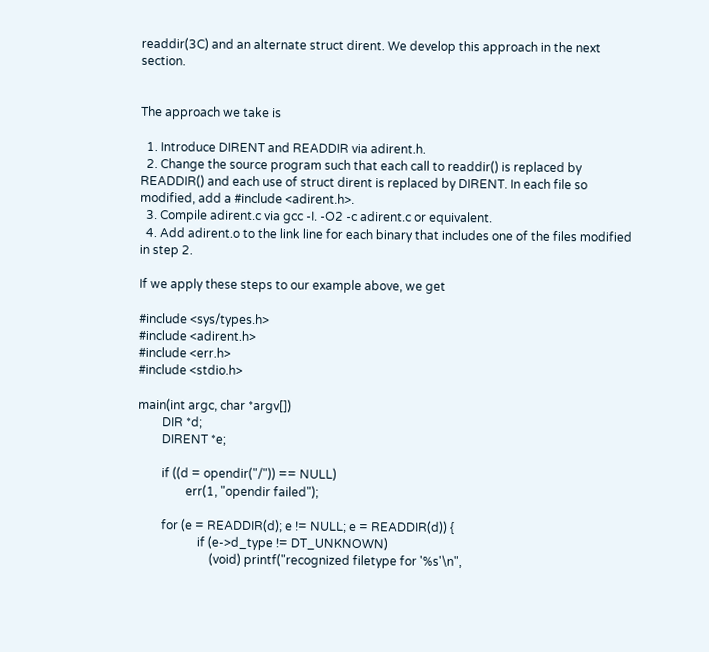readdir(3C) and an alternate struct dirent. We develop this approach in the next section.


The approach we take is

  1. Introduce DIRENT and READDIR via adirent.h.
  2. Change the source program such that each call to readdir() is replaced by READDIR() and each use of struct dirent is replaced by DIRENT. In each file so modified, add a #include <adirent.h>.
  3. Compile adirent.c via gcc -I. -O2 -c adirent.c or equivalent.
  4. Add adirent.o to the link line for each binary that includes one of the files modified in step 2.

If we apply these steps to our example above, we get

#include <sys/types.h>
#include <adirent.h>
#include <err.h>
#include <stdio.h>

main(int argc, char *argv[])
        DIR *d;
        DIRENT *e;

        if ((d = opendir("/")) == NULL)
                err(1, "opendir failed");

        for (e = READDIR(d); e != NULL; e = READDIR(d)) {
                    if (e->d_type != DT_UNKNOWN)
                        (void) printf("recognized filetype for '%s'\n",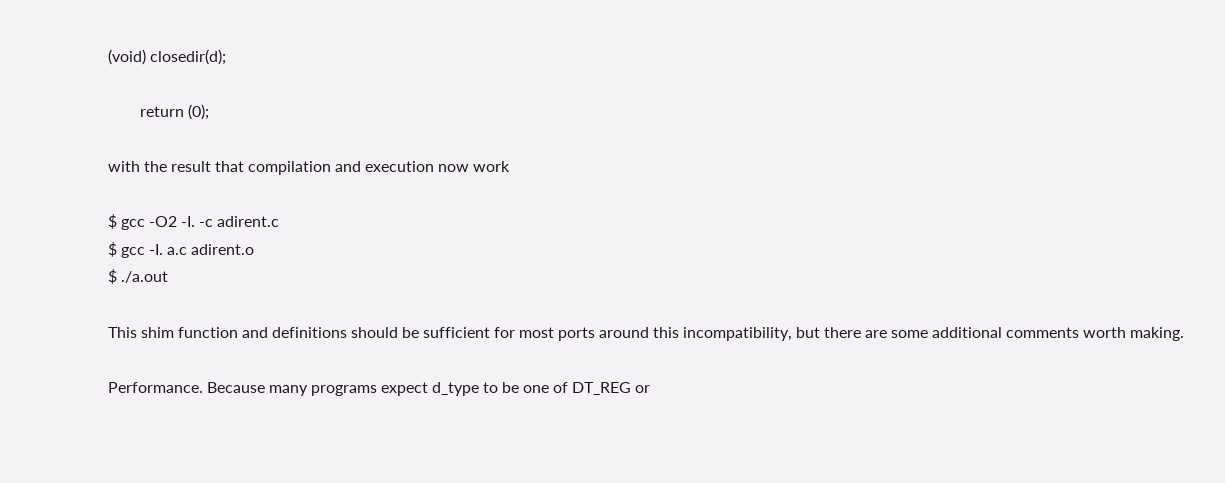(void) closedir(d);

        return (0);

with the result that compilation and execution now work

$ gcc -O2 -I. -c adirent.c
$ gcc -I. a.c adirent.o
$ ./a.out

This shim function and definitions should be sufficient for most ports around this incompatibility, but there are some additional comments worth making.

Performance. Because many programs expect d_type to be one of DT_REG or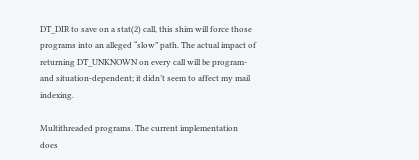DT_DIR to save on a stat(2) call, this shim will force those programs into an alleged “slow” path. The actual impact of returning DT_UNKNOWN on every call will be program- and situation-dependent; it didn’t seem to affect my mail indexing.

Multithreaded programs. The current implementation does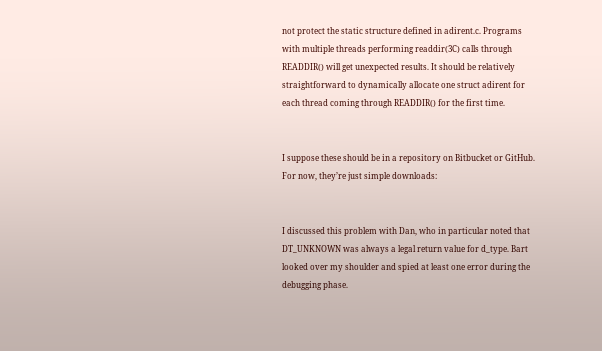not protect the static structure defined in adirent.c. Programs with multiple threads performing readdir(3C) calls through READDIR() will get unexpected results. It should be relatively straightforward to dynamically allocate one struct adirent for each thread coming through READDIR() for the first time.


I suppose these should be in a repository on Bitbucket or GitHub. For now, they’re just simple downloads:


I discussed this problem with Dan, who in particular noted that DT_UNKNOWN was always a legal return value for d_type. Bart looked over my shoulder and spied at least one error during the debugging phase.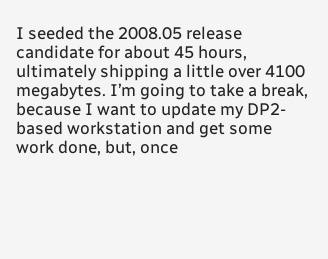I seeded the 2008.05 release candidate for about 45 hours, ultimately shipping a little over 4100 megabytes. I’m going to take a break, because I want to update my DP2-based workstation and get some work done, but, once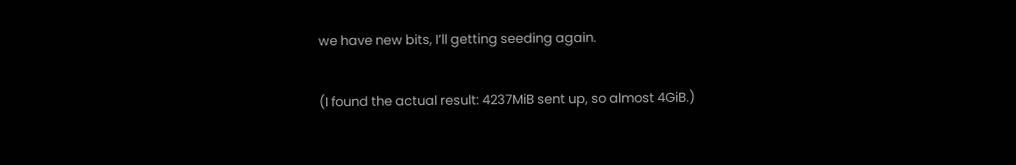we have new bits, I’ll getting seeding again.

(I found the actual result: 4237MiB sent up, so almost 4GiB.)